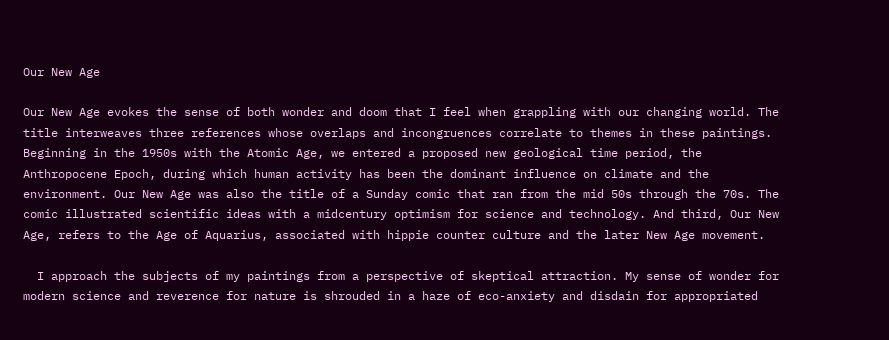Our New Age

Our New Age evokes the sense of both wonder and doom that I feel when grappling with our changing world. The title interweaves three references whose overlaps and incongruences correlate to themes in these paintings. Beginning in the 1950s with the Atomic Age, we entered a proposed new geological time period, the Anthropocene Epoch, during which human activity has been the dominant influence on climate and the environment. Our New Age was also the title of a Sunday comic that ran from the mid 50s through the 70s. The comic illustrated scientific ideas with a midcentury optimism for science and technology. And third, Our New Age, refers to the Age of Aquarius, associated with hippie counter culture and the later New Age movement.

  I approach the subjects of my paintings from a perspective of skeptical attraction. My sense of wonder for modern science and reverence for nature is shrouded in a haze of eco-anxiety and disdain for appropriated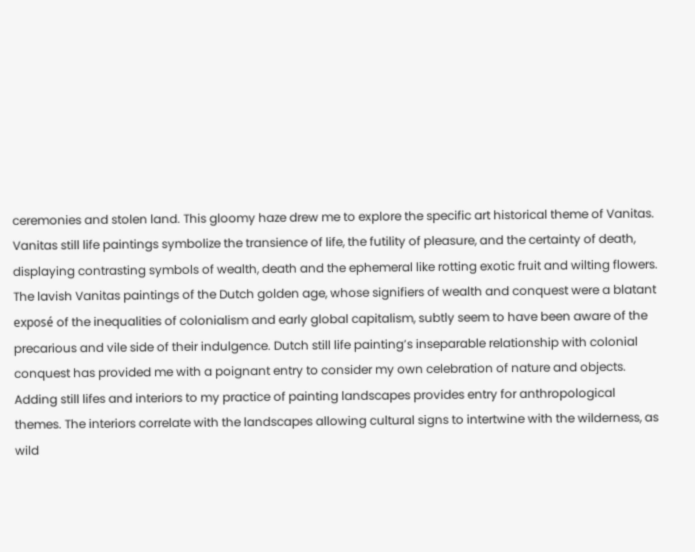ceremonies and stolen land. This gloomy haze drew me to explore the specific art historical theme of Vanitas. Vanitas still life paintings symbolize the transience of life, the futility of pleasure, and the certainty of death, displaying contrasting symbols of wealth, death and the ephemeral like rotting exotic fruit and wilting flowers. The lavish Vanitas paintings of the Dutch golden age, whose signifiers of wealth and conquest were a blatant exposé of the inequalities of colonialism and early global capitalism, subtly seem to have been aware of the precarious and vile side of their indulgence. Dutch still life painting’s inseparable relationship with colonial conquest has provided me with a poignant entry to consider my own celebration of nature and objects. Adding still lifes and interiors to my practice of painting landscapes provides entry for anthropological themes. The interiors correlate with the landscapes allowing cultural signs to intertwine with the wilderness, as wild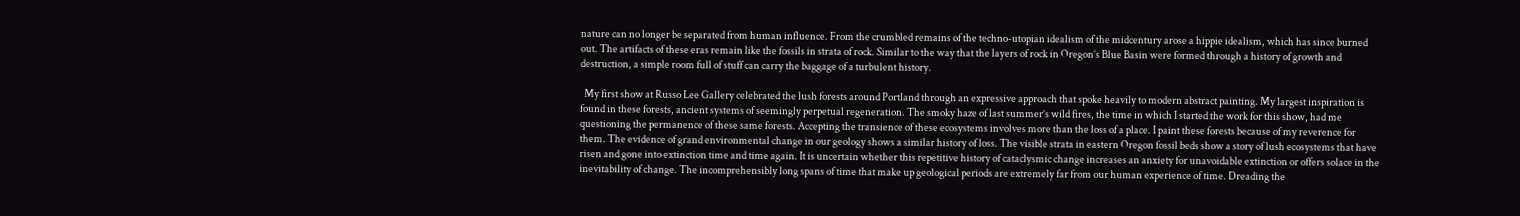nature can no longer be separated from human influence. From the crumbled remains of the techno-utopian idealism of the midcentury arose a hippie idealism, which has since burned out. The artifacts of these eras remain like the fossils in strata of rock. Similar to the way that the layers of rock in Oregon’s Blue Basin were formed through a history of growth and destruction, a simple room full of stuff can carry the baggage of a turbulent history.

  My first show at Russo Lee Gallery celebrated the lush forests around Portland through an expressive approach that spoke heavily to modern abstract painting. My largest inspiration is found in these forests, ancient systems of seemingly perpetual regeneration. The smoky haze of last summer’s wild fires, the time in which I started the work for this show, had me questioning the permanence of these same forests. Accepting the transience of these ecosystems involves more than the loss of a place. I paint these forests because of my reverence for them. The evidence of grand environmental change in our geology shows a similar history of loss. The visible strata in eastern Oregon fossil beds show a story of lush ecosystems that have risen and gone into extinction time and time again. It is uncertain whether this repetitive history of cataclysmic change increases an anxiety for unavoidable extinction or offers solace in the inevitability of change. The incomprehensibly long spans of time that make up geological periods are extremely far from our human experience of time. Dreading the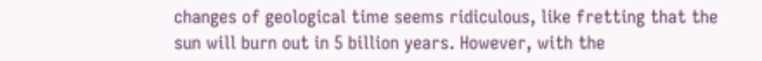changes of geological time seems ridiculous, like fretting that the sun will burn out in 5 billion years. However, with the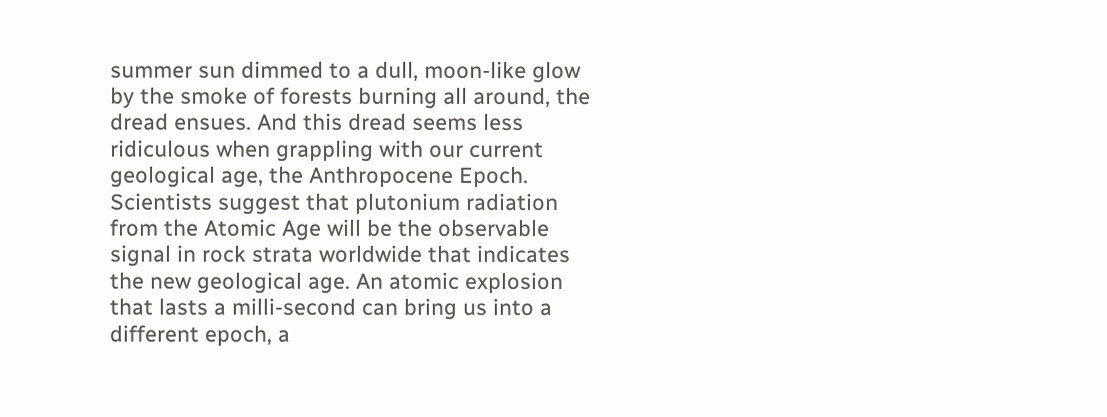summer sun dimmed to a dull, moon-like glow by the smoke of forests burning all around, the dread ensues. And this dread seems less ridiculous when grappling with our current geological age, the Anthropocene Epoch. Scientists suggest that plutonium radiation from the Atomic Age will be the observable signal in rock strata worldwide that indicates the new geological age. An atomic explosion that lasts a milli-second can bring us into a different epoch, a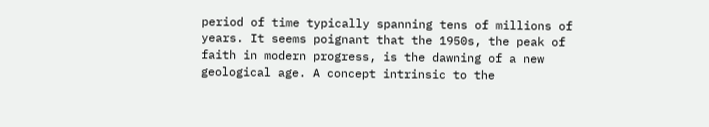period of time typically spanning tens of millions of years. It seems poignant that the 1950s, the peak of faith in modern progress, is the dawning of a new geological age. A concept intrinsic to the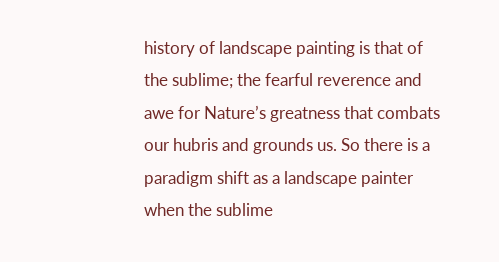history of landscape painting is that of the sublime; the fearful reverence and awe for Nature’s greatness that combats our hubris and grounds us. So there is a paradigm shift as a landscape painter when the sublime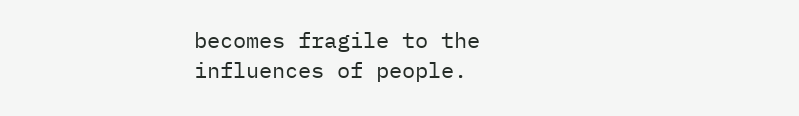becomes fragile to the influences of people.